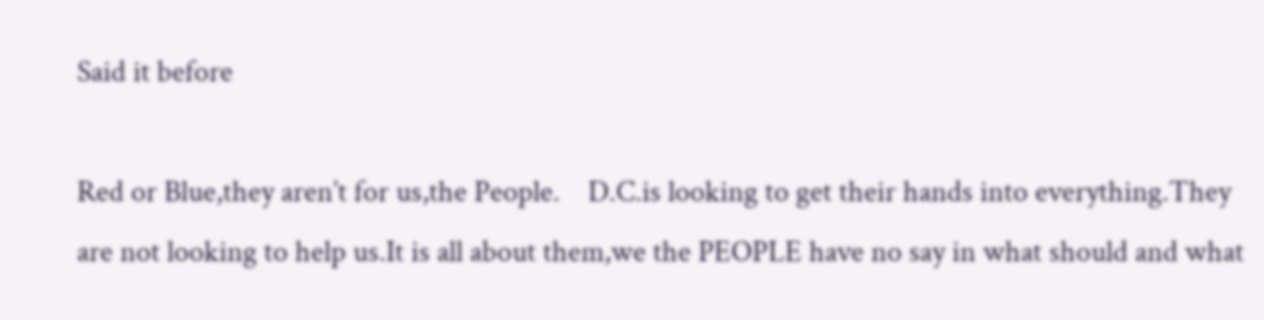Said it before

Red or Blue,they aren’t for us,the People.    D.C.is looking to get their hands into everything.They are not looking to help us.It is all about them,we the PEOPLE have no say in what should and what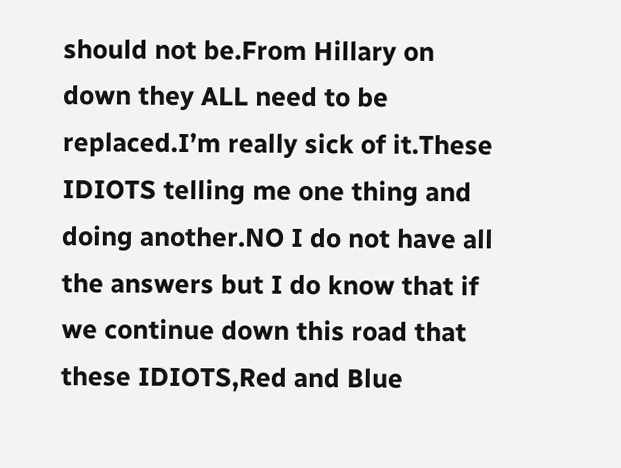should not be.From Hillary on down they ALL need to be replaced.I’m really sick of it.These IDIOTS telling me one thing and doing another.NO I do not have all the answers but I do know that if we continue down this road that these IDIOTS,Red and Blue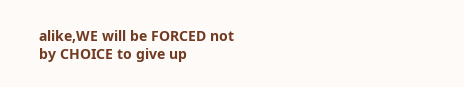alike,WE will be FORCED not by CHOICE to give up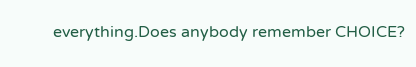everything.Does anybody remember CHOICE?